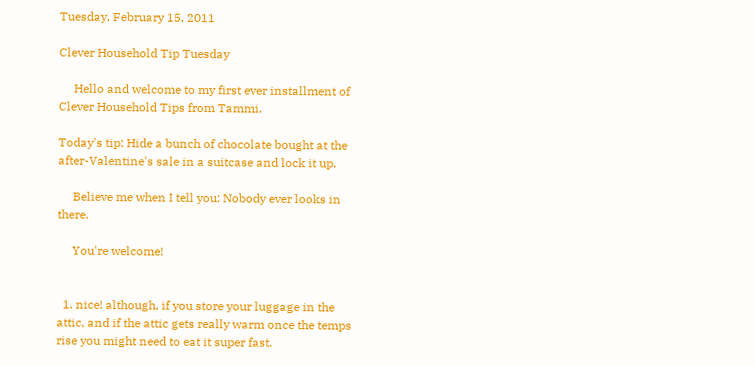Tuesday, February 15, 2011

Clever Household Tip Tuesday

     Hello and welcome to my first ever installment of Clever Household Tips from Tammi.

Today's tip: Hide a bunch of chocolate bought at the after-Valentine's sale in a suitcase and lock it up.

     Believe me when I tell you: Nobody ever looks in there.

     You're welcome!


  1. nice! although, if you store your luggage in the attic, and if the attic gets really warm once the temps rise you might need to eat it super fast.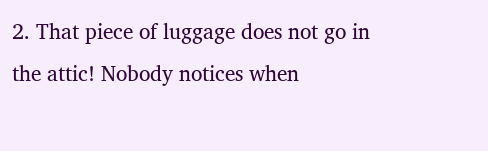2. That piece of luggage does not go in the attic! Nobody notices when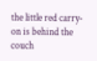the little red carry-on is behind the couch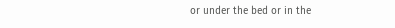or under the bed or in the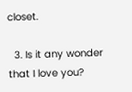closet.

  3. Is it any wonder that I love you?